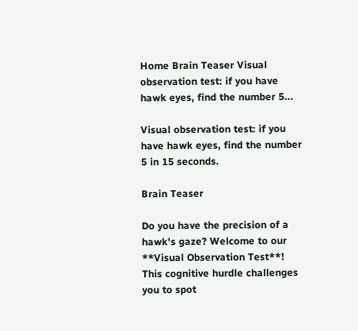Home Brain Teaser Visual observation test: if you have hawk eyes, find the number 5...

Visual observation test: if you have hawk eyes, find the number 5 in 15 seconds.

Brain Teaser

Do you have the precision of a hawk's gaze? Welcome to our **Visual Observation Test**! This cognitive hurdle challenges you to spot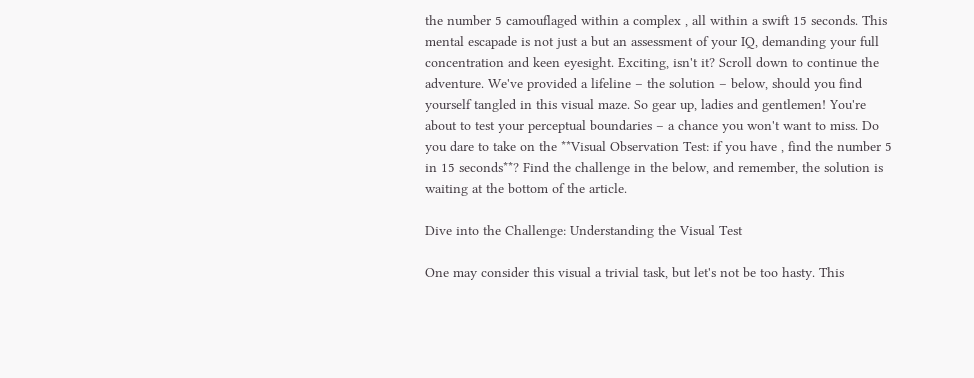the number 5 camouflaged within a complex , all within a swift 15 seconds. This mental escapade is not just a but an assessment of your IQ, demanding your full concentration and keen eyesight. Exciting, isn't it? Scroll down to continue the adventure. We've provided a lifeline – the solution – below, should you find yourself tangled in this visual maze. So gear up, ladies and gentlemen! You're about to test your perceptual boundaries – a chance you won't want to miss. Do you dare to take on the **Visual Observation Test: if you have , find the number 5 in 15 seconds**? Find the challenge in the below, and remember, the solution is waiting at the bottom of the article.

Dive into the Challenge: Understanding the Visual Test

One may consider this visual a trivial task, but let's not be too hasty. This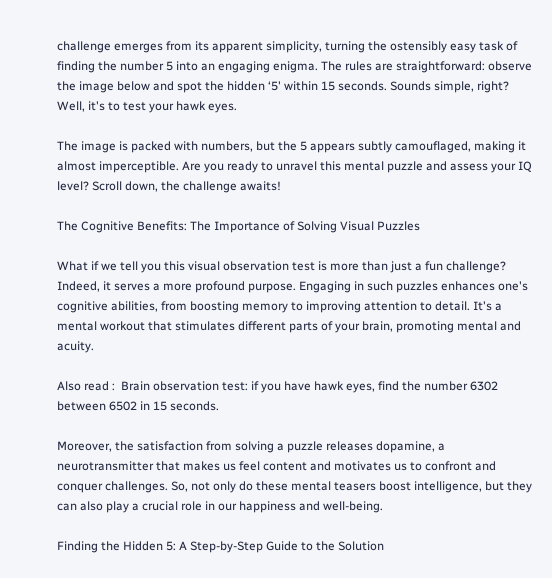challenge emerges from its apparent simplicity, turning the ostensibly easy task of finding the number 5 into an engaging enigma. The rules are straightforward: observe the image below and spot the hidden ‘5' within 15 seconds. Sounds simple, right? Well, it's to test your hawk eyes.

The image is packed with numbers, but the 5 appears subtly camouflaged, making it almost imperceptible. Are you ready to unravel this mental puzzle and assess your IQ level? Scroll down, the challenge awaits!

The Cognitive Benefits: The Importance of Solving Visual Puzzles

What if we tell you this visual observation test is more than just a fun challenge? Indeed, it serves a more profound purpose. Engaging in such puzzles enhances one's cognitive abilities, from boosting memory to improving attention to detail. It's a mental workout that stimulates different parts of your brain, promoting mental and acuity.

Also read :  Brain observation test: if you have hawk eyes, find the number 6302 between 6502 in 15 seconds.

Moreover, the satisfaction from solving a puzzle releases dopamine, a neurotransmitter that makes us feel content and motivates us to confront and conquer challenges. So, not only do these mental teasers boost intelligence, but they can also play a crucial role in our happiness and well-being.

Finding the Hidden 5: A Step-by-Step Guide to the Solution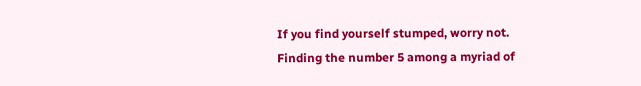If you find yourself stumped, worry not. Finding the number 5 among a myriad of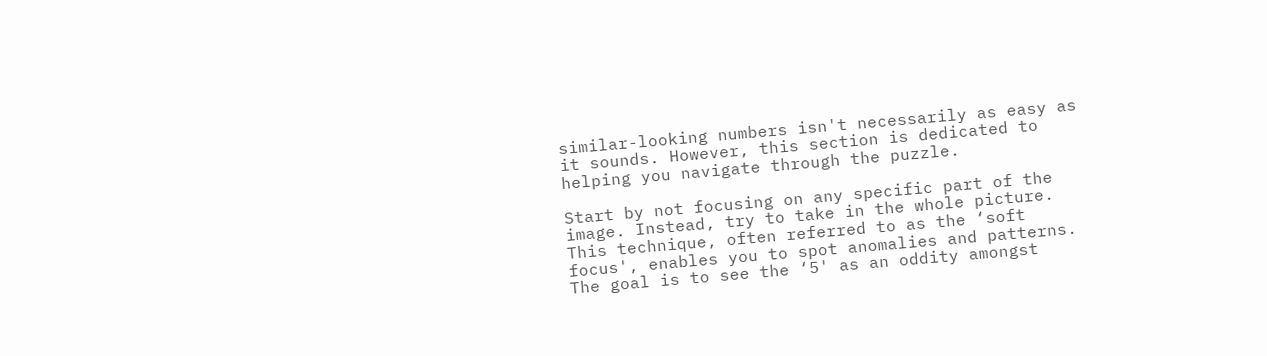similar-looking numbers isn't necessarily as easy as it sounds. However, this section is dedicated to helping you navigate through the puzzle.

Start by not focusing on any specific part of the image. Instead, try to take in the whole picture. This technique, often referred to as the ‘soft focus', enables you to spot anomalies and patterns. The goal is to see the ‘5' as an oddity amongst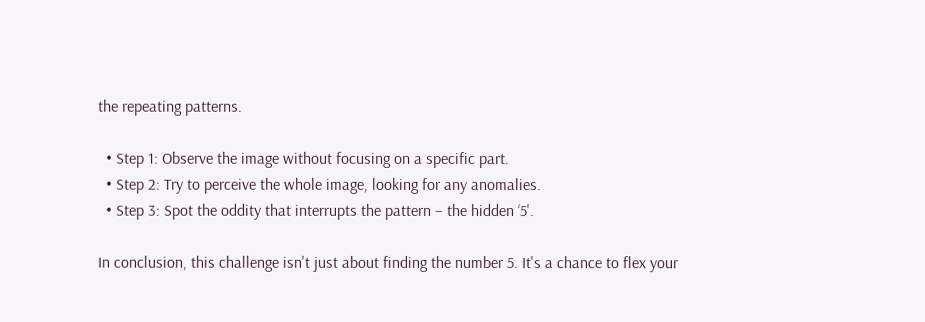the repeating patterns.

  • Step 1: Observe the image without focusing on a specific part.
  • Step 2: Try to perceive the whole image, looking for any anomalies.
  • Step 3: Spot the oddity that interrupts the pattern – the hidden ‘5'.

In conclusion, this challenge isn't just about finding the number 5. It's a chance to flex your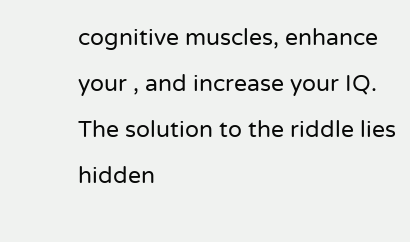cognitive muscles, enhance your , and increase your IQ. The solution to the riddle lies hidden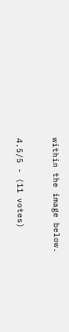within the image below.

4.5/5 - (11 votes)